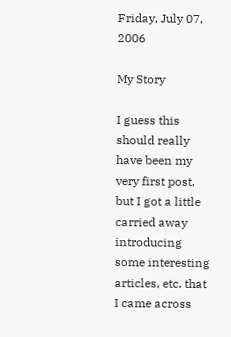Friday, July 07, 2006

My Story

I guess this should really have been my very first post, but I got a little carried away introducing some interesting articles, etc. that I came across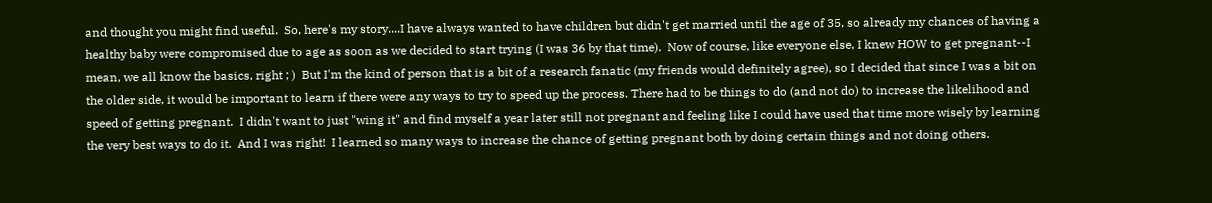and thought you might find useful.  So, here's my story....I have always wanted to have children but didn't get married until the age of 35, so already my chances of having a healthy baby were compromised due to age as soon as we decided to start trying (I was 36 by that time).  Now of course, like everyone else, I knew HOW to get pregnant--I mean, we all know the basics, right ; )  But I'm the kind of person that is a bit of a research fanatic (my friends would definitely agree), so I decided that since I was a bit on the older side, it would be important to learn if there were any ways to try to speed up the process. There had to be things to do (and not do) to increase the likelihood and speed of getting pregnant.  I didn't want to just "wing it" and find myself a year later still not pregnant and feeling like I could have used that time more wisely by learning the very best ways to do it.  And I was right!  I learned so many ways to increase the chance of getting pregnant both by doing certain things and not doing others.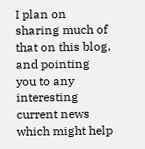I plan on sharing much of that on this blog, and pointing you to any interesting current news which might help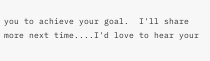you to achieve your goal.  I'll share more next time....I'd love to hear your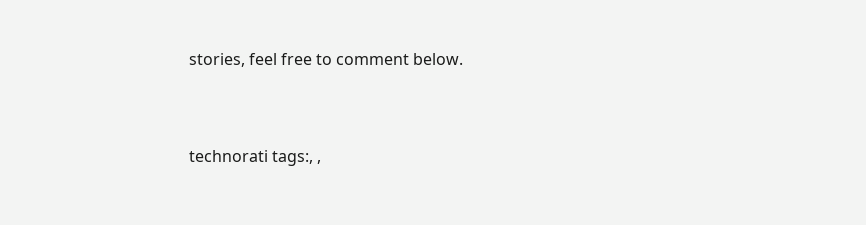stories, feel free to comment below.


technorati tags:, ,